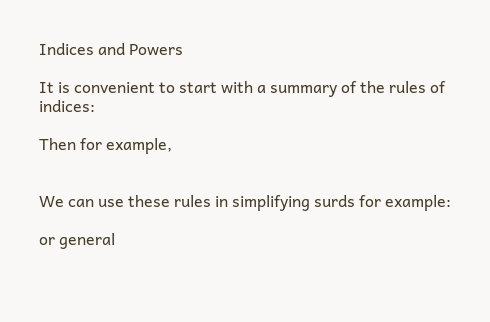Indices and Powers

It is convenient to start with a summary of the rules of indices:

Then for example,


We can use these rules in simplifying surds for example:

or general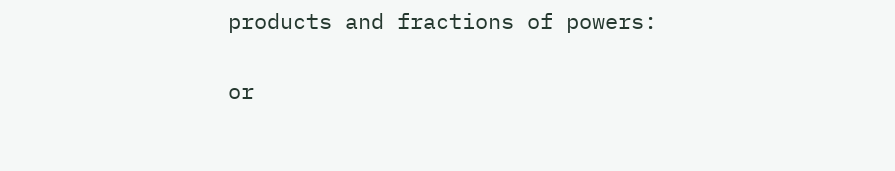products and fractions of powers:

or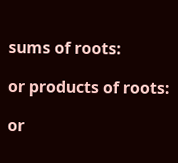sums of roots:

or products of roots:

or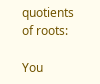quotients of roots:

You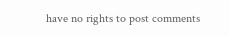have no rights to post comments